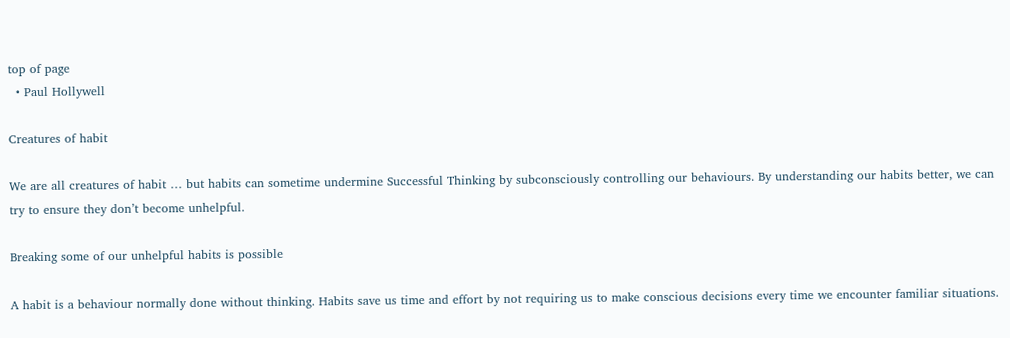top of page
  • Paul Hollywell

Creatures of habit

We are all creatures of habit … but habits can sometime undermine Successful Thinking by subconsciously controlling our behaviours. By understanding our habits better, we can try to ensure they don’t become unhelpful.

Breaking some of our unhelpful habits is possible

A habit is a behaviour normally done without thinking. Habits save us time and effort by not requiring us to make conscious decisions every time we encounter familiar situations.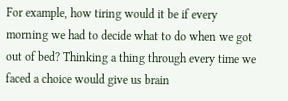For example, how tiring would it be if every morning we had to decide what to do when we got out of bed? Thinking a thing through every time we faced a choice would give us brain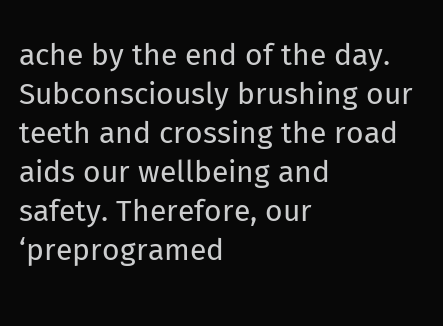ache by the end of the day. Subconsciously brushing our teeth and crossing the road aids our wellbeing and safety. Therefore, our ‘preprogramed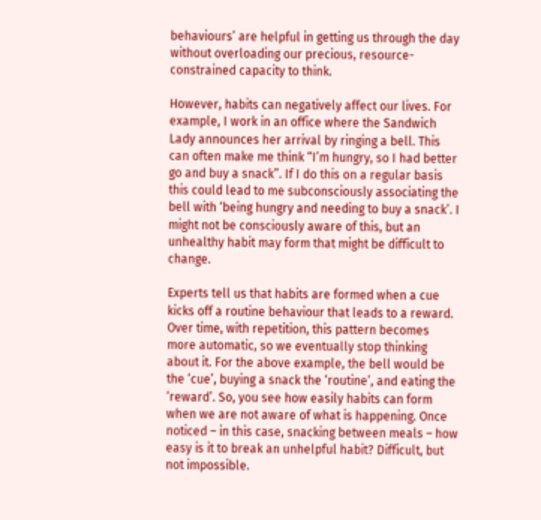behaviours’ are helpful in getting us through the day without overloading our precious, resource-constrained capacity to think.

However, habits can negatively affect our lives. For example, I work in an office where the Sandwich Lady announces her arrival by ringing a bell. This can often make me think “I’m hungry, so I had better go and buy a snack”. If I do this on a regular basis this could lead to me subconsciously associating the bell with ‘being hungry and needing to buy a snack’. I might not be consciously aware of this, but an unhealthy habit may form that might be difficult to change.

Experts tell us that habits are formed when a cue kicks off a routine behaviour that leads to a reward. Over time, with repetition, this pattern becomes more automatic, so we eventually stop thinking about it. For the above example, the bell would be the ‘cue’, buying a snack the ‘routine’, and eating the ‘reward’. So, you see how easily habits can form when we are not aware of what is happening. Once noticed – in this case, snacking between meals – how easy is it to break an unhelpful habit? Difficult, but not impossible.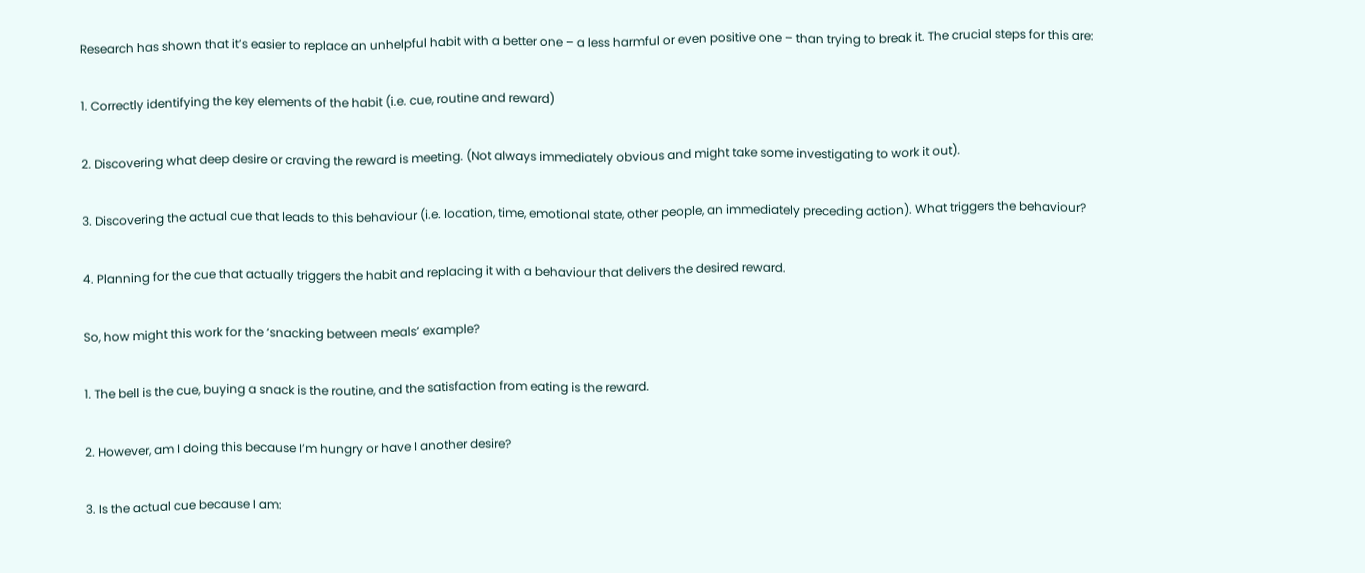Research has shown that it’s easier to replace an unhelpful habit with a better one – a less harmful or even positive one – than trying to break it. The crucial steps for this are:

1. Correctly identifying the key elements of the habit (i.e. cue, routine and reward)

2. Discovering what deep desire or craving the reward is meeting. (Not always immediately obvious and might take some investigating to work it out).

3. Discovering the actual cue that leads to this behaviour (i.e. location, time, emotional state, other people, an immediately preceding action). What triggers the behaviour?

4. Planning for the cue that actually triggers the habit and replacing it with a behaviour that delivers the desired reward.

So, how might this work for the ‘snacking between meals’ example?

1. The bell is the cue, buying a snack is the routine, and the satisfaction from eating is the reward.

2. However, am I doing this because I’m hungry or have I another desire?

3. Is the actual cue because I am: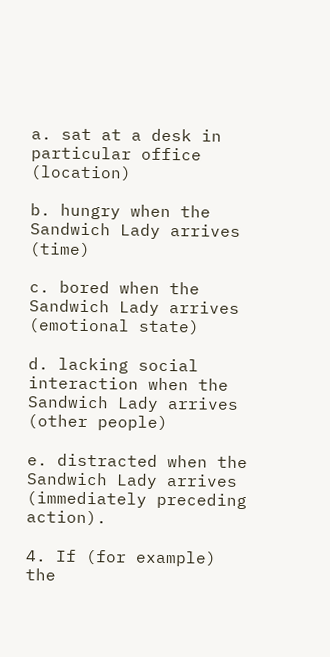a. sat at a desk in particular office (location)

b. hungry when the Sandwich Lady arrives (time)

c. bored when the Sandwich Lady arrives (emotional state)

d. lacking social interaction when the Sandwich Lady arrives (other people)

e. distracted when the Sandwich Lady arrives (immediately preceding action).

4. If (for example) the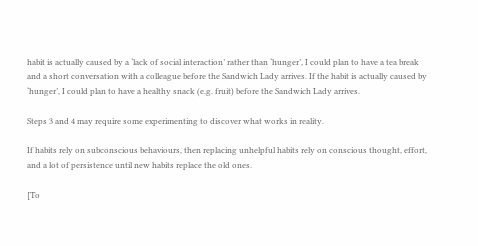habit is actually caused by a ‘lack of social interaction’ rather than ‘hunger’, I could plan to have a tea break and a short conversation with a colleague before the Sandwich Lady arrives. If the habit is actually caused by ‘hunger’, I could plan to have a healthy snack (e.g. fruit) before the Sandwich Lady arrives.

Steps 3 and 4 may require some experimenting to discover what works in reality.

If habits rely on subconscious behaviours, then replacing unhelpful habits rely on conscious thought, effort, and a lot of persistence until new habits replace the old ones.

[To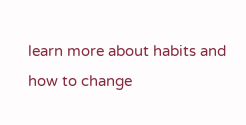learn more about habits and how to change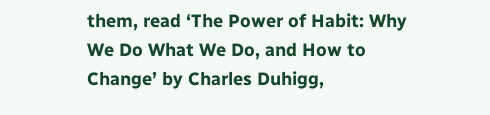them, read ‘The Power of Habit: Why We Do What We Do, and How to Change’ by Charles Duhigg,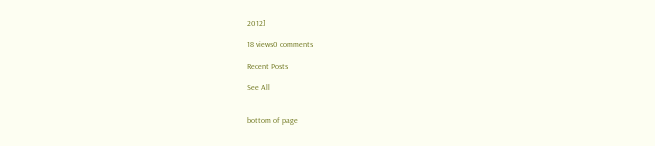2012]

18 views0 comments

Recent Posts

See All


bottom of page